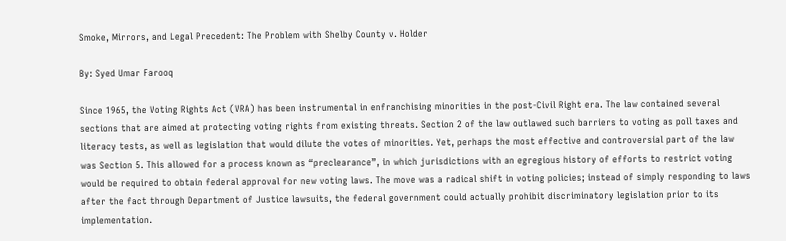Smoke, Mirrors, and Legal Precedent: The Problem with Shelby County v. Holder

By: Syed Umar Farooq

Since 1965, the Voting Rights Act (VRA) has been instrumental in enfranchising minorities in the post-Civil Right era. The law contained several sections that are aimed at protecting voting rights from existing threats. Section 2 of the law outlawed such barriers to voting as poll taxes and literacy tests, as well as legislation that would dilute the votes of minorities. Yet, perhaps the most effective and controversial part of the law was Section 5. This allowed for a process known as “preclearance”, in which jurisdictions with an egregious history of efforts to restrict voting would be required to obtain federal approval for new voting laws. The move was a radical shift in voting policies; instead of simply responding to laws after the fact through Department of Justice lawsuits, the federal government could actually prohibit discriminatory legislation prior to its implementation.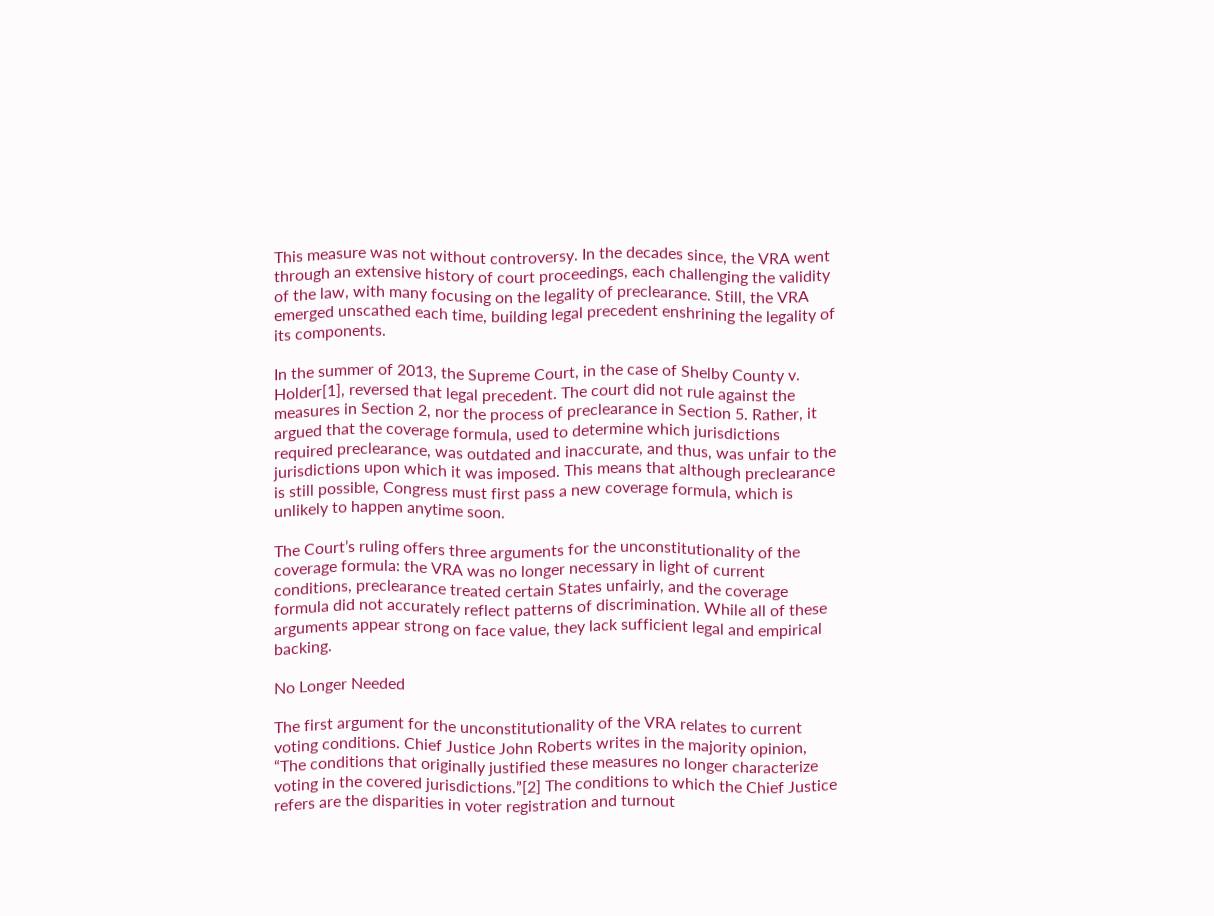This measure was not without controversy. In the decades since, the VRA went through an extensive history of court proceedings, each challenging the validity of the law, with many focusing on the legality of preclearance. Still, the VRA emerged unscathed each time, building legal precedent enshrining the legality of its components.

In the summer of 2013, the Supreme Court, in the case of Shelby County v. Holder[1], reversed that legal precedent. The court did not rule against the measures in Section 2, nor the process of preclearance in Section 5. Rather, it argued that the coverage formula, used to determine which jurisdictions required preclearance, was outdated and inaccurate, and thus, was unfair to the jurisdictions upon which it was imposed. This means that although preclearance is still possible, Congress must first pass a new coverage formula, which is unlikely to happen anytime soon.

The Court’s ruling offers three arguments for the unconstitutionality of the coverage formula: the VRA was no longer necessary in light of current conditions, preclearance treated certain States unfairly, and the coverage formula did not accurately reflect patterns of discrimination. While all of these arguments appear strong on face value, they lack sufficient legal and empirical backing.

No Longer Needed

The first argument for the unconstitutionality of the VRA relates to current voting conditions. Chief Justice John Roberts writes in the majority opinion, “The conditions that originally justified these measures no longer characterize voting in the covered jurisdictions.”[2] The conditions to which the Chief Justice refers are the disparities in voter registration and turnout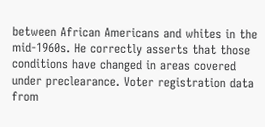between African Americans and whites in the mid-1960s. He correctly asserts that those conditions have changed in areas covered under preclearance. Voter registration data from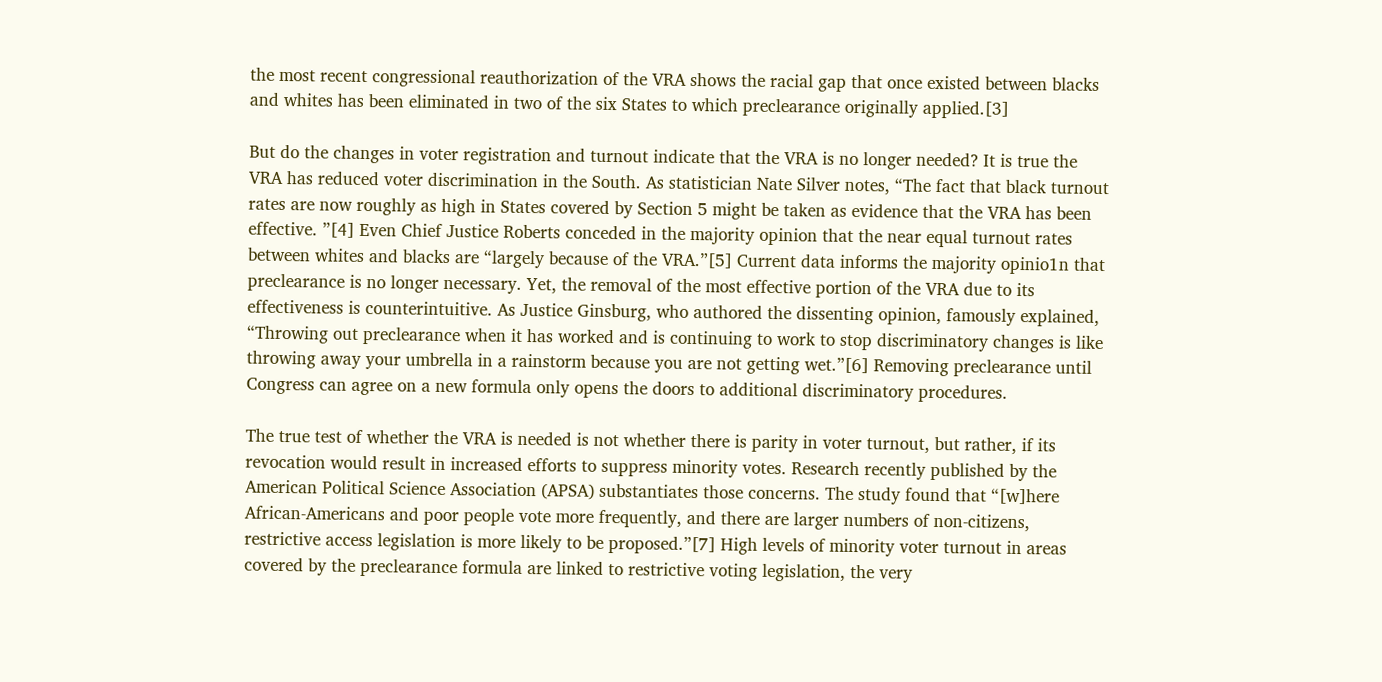the most recent congressional reauthorization of the VRA shows the racial gap that once existed between blacks and whites has been eliminated in two of the six States to which preclearance originally applied.[3]

But do the changes in voter registration and turnout indicate that the VRA is no longer needed? It is true the VRA has reduced voter discrimination in the South. As statistician Nate Silver notes, “The fact that black turnout rates are now roughly as high in States covered by Section 5 might be taken as evidence that the VRA has been effective. ”[4] Even Chief Justice Roberts conceded in the majority opinion that the near equal turnout rates between whites and blacks are “largely because of the VRA.”[5] Current data informs the majority opinio1n that preclearance is no longer necessary. Yet, the removal of the most effective portion of the VRA due to its effectiveness is counterintuitive. As Justice Ginsburg, who authored the dissenting opinion, famously explained, “Throwing out preclearance when it has worked and is continuing to work to stop discriminatory changes is like throwing away your umbrella in a rainstorm because you are not getting wet.”[6] Removing preclearance until Congress can agree on a new formula only opens the doors to additional discriminatory procedures.

The true test of whether the VRA is needed is not whether there is parity in voter turnout, but rather, if its revocation would result in increased efforts to suppress minority votes. Research recently published by the American Political Science Association (APSA) substantiates those concerns. The study found that “[w]here African-Americans and poor people vote more frequently, and there are larger numbers of non-citizens, restrictive access legislation is more likely to be proposed.”[7] High levels of minority voter turnout in areas covered by the preclearance formula are linked to restrictive voting legislation, the very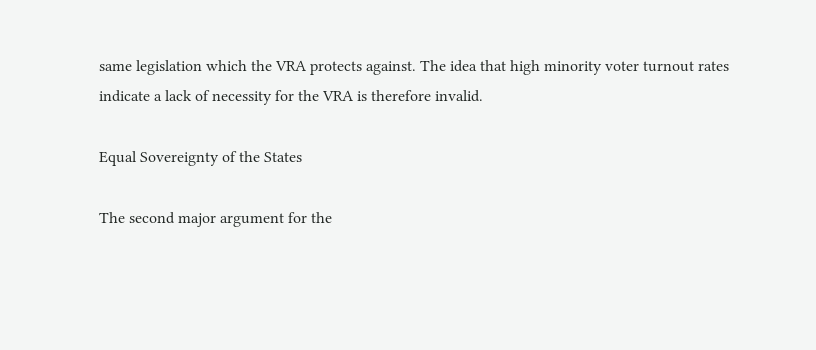same legislation which the VRA protects against. The idea that high minority voter turnout rates indicate a lack of necessity for the VRA is therefore invalid.

Equal Sovereignty of the States

The second major argument for the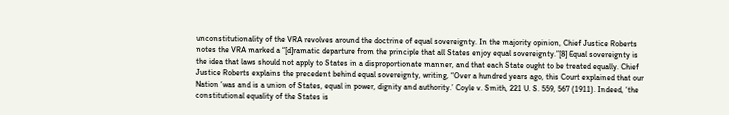unconstitutionality of the VRA revolves around the doctrine of equal sovereignty. In the majority opinion, Chief Justice Roberts notes the VRA marked a “[d]ramatic departure from the principle that all States enjoy equal sovereignty.”[8] Equal sovereignty is the idea that laws should not apply to States in a disproportionate manner, and that each State ought to be treated equally. Chief Justice Roberts explains the precedent behind equal sovereignty, writing, “Over a hundred years ago, this Court explained that our Nation ‘was and is a union of States, equal in power, dignity and authority.’ Coyle v. Smith, 221 U. S. 559, 567 (1911). Indeed, ‘the constitutional equality of the States is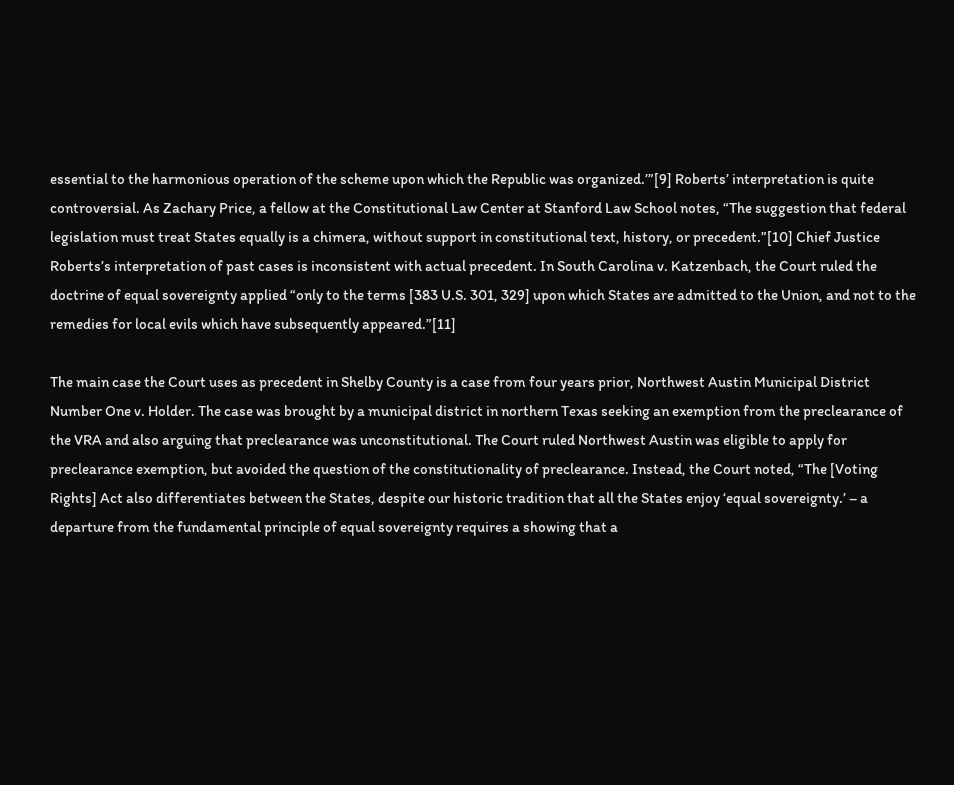essential to the harmonious operation of the scheme upon which the Republic was organized.’”[9] Roberts’ interpretation is quite controversial. As Zachary Price, a fellow at the Constitutional Law Center at Stanford Law School notes, “The suggestion that federal legislation must treat States equally is a chimera, without support in constitutional text, history, or precedent.”[10] Chief Justice Roberts’s interpretation of past cases is inconsistent with actual precedent. In South Carolina v. Katzenbach, the Court ruled the doctrine of equal sovereignty applied “only to the terms [383 U.S. 301, 329] upon which States are admitted to the Union, and not to the remedies for local evils which have subsequently appeared.”[11]

The main case the Court uses as precedent in Shelby County is a case from four years prior, Northwest Austin Municipal District Number One v. Holder. The case was brought by a municipal district in northern Texas seeking an exemption from the preclearance of the VRA and also arguing that preclearance was unconstitutional. The Court ruled Northwest Austin was eligible to apply for preclearance exemption, but avoided the question of the constitutionality of preclearance. Instead, the Court noted, “The [Voting Rights] Act also differentiates between the States, despite our historic tradition that all the States enjoy ‘equal sovereignty.’ – a departure from the fundamental principle of equal sovereignty requires a showing that a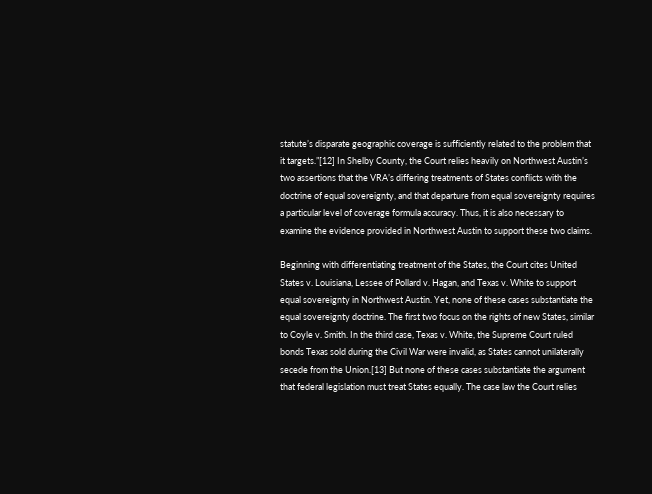statute’s disparate geographic coverage is sufficiently related to the problem that it targets.”[12] In Shelby County, the Court relies heavily on Northwest Austin’s two assertions that the VRA’s differing treatments of States conflicts with the doctrine of equal sovereignty, and that departure from equal sovereignty requires a particular level of coverage formula accuracy. Thus, it is also necessary to examine the evidence provided in Northwest Austin to support these two claims.

Beginning with differentiating treatment of the States, the Court cites United States v. Louisiana, Lessee of Pollard v. Hagan, and Texas v. White to support equal sovereignty in Northwest Austin. Yet, none of these cases substantiate the equal sovereignty doctrine. The first two focus on the rights of new States, similar to Coyle v. Smith. In the third case, Texas v. White, the Supreme Court ruled bonds Texas sold during the Civil War were invalid, as States cannot unilaterally secede from the Union.[13] But none of these cases substantiate the argument that federal legislation must treat States equally. The case law the Court relies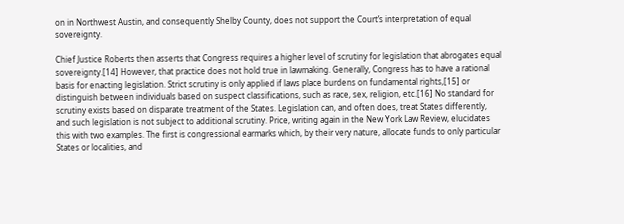on in Northwest Austin, and consequently Shelby County, does not support the Court’s interpretation of equal sovereignty.

Chief Justice Roberts then asserts that Congress requires a higher level of scrutiny for legislation that abrogates equal sovereignty.[14] However, that practice does not hold true in lawmaking. Generally, Congress has to have a rational basis for enacting legislation. Strict scrutiny is only applied if laws place burdens on fundamental rights,[15] or distinguish between individuals based on suspect classifications, such as race, sex, religion, etc.[16] No standard for scrutiny exists based on disparate treatment of the States. Legislation can, and often does, treat States differently, and such legislation is not subject to additional scrutiny. Price, writing again in the New York Law Review, elucidates this with two examples. The first is congressional earmarks which, by their very nature, allocate funds to only particular States or localities, and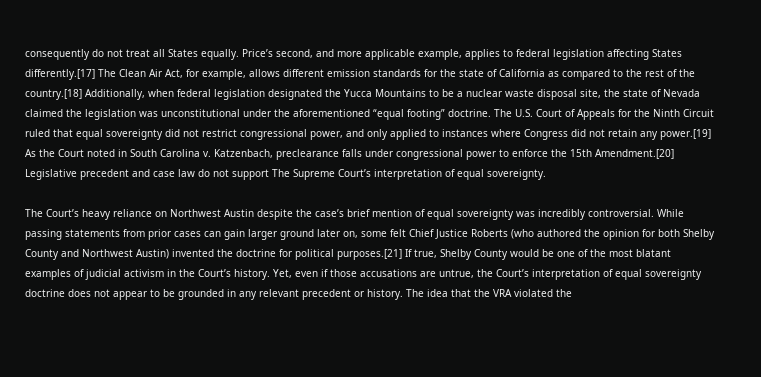consequently do not treat all States equally. Price’s second, and more applicable example, applies to federal legislation affecting States differently.[17] The Clean Air Act, for example, allows different emission standards for the state of California as compared to the rest of the country.[18] Additionally, when federal legislation designated the Yucca Mountains to be a nuclear waste disposal site, the state of Nevada claimed the legislation was unconstitutional under the aforementioned “equal footing” doctrine. The U.S. Court of Appeals for the Ninth Circuit ruled that equal sovereignty did not restrict congressional power, and only applied to instances where Congress did not retain any power.[19] As the Court noted in South Carolina v. Katzenbach, preclearance falls under congressional power to enforce the 15th Amendment.[20] Legislative precedent and case law do not support The Supreme Court’s interpretation of equal sovereignty.

The Court’s heavy reliance on Northwest Austin despite the case’s brief mention of equal sovereignty was incredibly controversial. While passing statements from prior cases can gain larger ground later on, some felt Chief Justice Roberts (who authored the opinion for both Shelby County and Northwest Austin) invented the doctrine for political purposes.[21] If true, Shelby County would be one of the most blatant examples of judicial activism in the Court’s history. Yet, even if those accusations are untrue, the Court’s interpretation of equal sovereignty doctrine does not appear to be grounded in any relevant precedent or history. The idea that the VRA violated the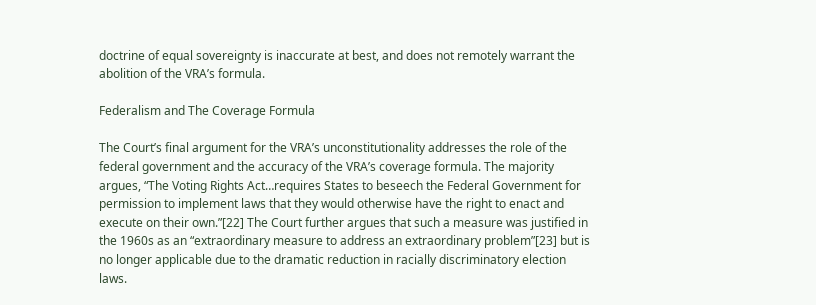doctrine of equal sovereignty is inaccurate at best, and does not remotely warrant the abolition of the VRA’s formula.

Federalism and The Coverage Formula

The Court’s final argument for the VRA’s unconstitutionality addresses the role of the federal government and the accuracy of the VRA’s coverage formula. The majority argues, “The Voting Rights Act…requires States to beseech the Federal Government for permission to implement laws that they would otherwise have the right to enact and execute on their own.”[22] The Court further argues that such a measure was justified in the 1960s as an “extraordinary measure to address an extraordinary problem”[23] but is no longer applicable due to the dramatic reduction in racially discriminatory election laws.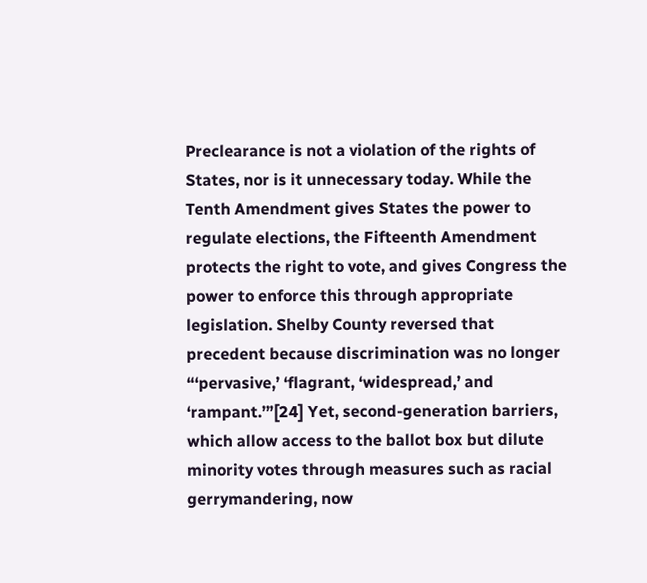Preclearance is not a violation of the rights of States, nor is it unnecessary today. While the Tenth Amendment gives States the power to regulate elections, the Fifteenth Amendment protects the right to vote, and gives Congress the power to enforce this through appropriate legislation. Shelby County reversed that precedent because discrimination was no longer “‘pervasive,’ ‘flagrant, ‘widespread,’ and ‘rampant.’”[24] Yet, second-generation barriers, which allow access to the ballot box but dilute minority votes through measures such as racial gerrymandering, now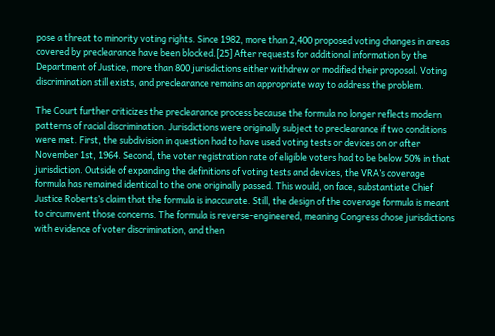pose a threat to minority voting rights. Since 1982, more than 2,400 proposed voting changes in areas covered by preclearance have been blocked.[25] After requests for additional information by the Department of Justice, more than 800 jurisdictions either withdrew or modified their proposal. Voting discrimination still exists, and preclearance remains an appropriate way to address the problem.

The Court further criticizes the preclearance process because the formula no longer reflects modern patterns of racial discrimination. Jurisdictions were originally subject to preclearance if two conditions were met. First, the subdivision in question had to have used voting tests or devices on or after November 1st, 1964. Second, the voter registration rate of eligible voters had to be below 50% in that jurisdiction. Outside of expanding the definitions of voting tests and devices, the VRA’s coverage formula has remained identical to the one originally passed. This would, on face, substantiate Chief Justice Roberts’s claim that the formula is inaccurate. Still, the design of the coverage formula is meant to circumvent those concerns. The formula is reverse-engineered, meaning Congress chose jurisdictions with evidence of voter discrimination, and then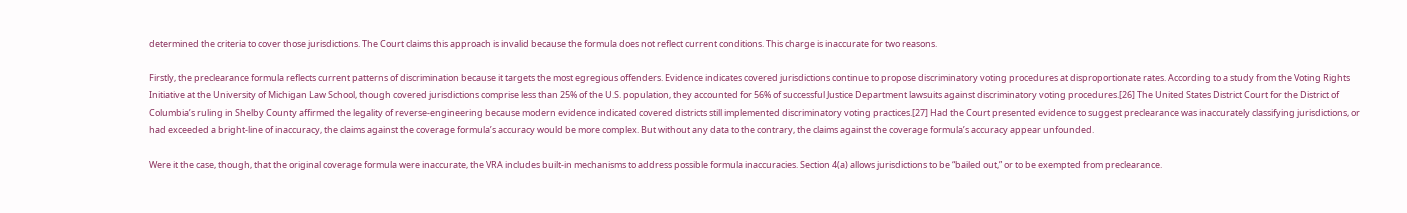determined the criteria to cover those jurisdictions. The Court claims this approach is invalid because the formula does not reflect current conditions. This charge is inaccurate for two reasons.

Firstly, the preclearance formula reflects current patterns of discrimination because it targets the most egregious offenders. Evidence indicates covered jurisdictions continue to propose discriminatory voting procedures at disproportionate rates. According to a study from the Voting Rights Initiative at the University of Michigan Law School, though covered jurisdictions comprise less than 25% of the U.S. population, they accounted for 56% of successful Justice Department lawsuits against discriminatory voting procedures.[26] The United States District Court for the District of Columbia’s ruling in Shelby County affirmed the legality of reverse-engineering because modern evidence indicated covered districts still implemented discriminatory voting practices.[27] Had the Court presented evidence to suggest preclearance was inaccurately classifying jurisdictions, or had exceeded a bright-line of inaccuracy, the claims against the coverage formula’s accuracy would be more complex. But without any data to the contrary, the claims against the coverage formula’s accuracy appear unfounded.

Were it the case, though, that the original coverage formula were inaccurate, the VRA includes built-in mechanisms to address possible formula inaccuracies. Section 4(a) allows jurisdictions to be “bailed out,” or to be exempted from preclearance.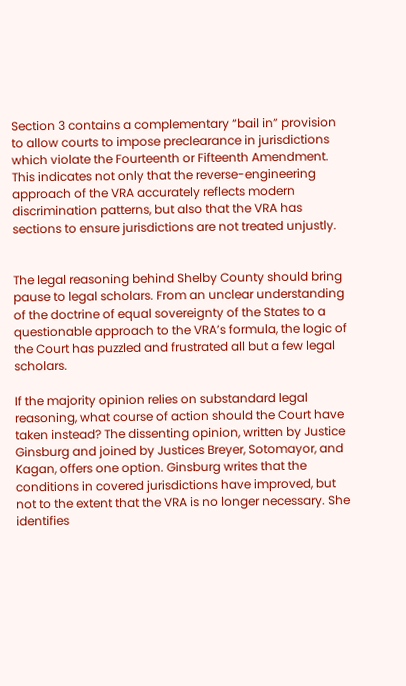Section 3 contains a complementary “bail in” provision to allow courts to impose preclearance in jurisdictions which violate the Fourteenth or Fifteenth Amendment. This indicates not only that the reverse-engineering approach of the VRA accurately reflects modern discrimination patterns, but also that the VRA has sections to ensure jurisdictions are not treated unjustly.


The legal reasoning behind Shelby County should bring pause to legal scholars. From an unclear understanding of the doctrine of equal sovereignty of the States to a questionable approach to the VRA’s formula, the logic of the Court has puzzled and frustrated all but a few legal scholars.

If the majority opinion relies on substandard legal reasoning, what course of action should the Court have taken instead? The dissenting opinion, written by Justice Ginsburg and joined by Justices Breyer, Sotomayor, and Kagan, offers one option. Ginsburg writes that the conditions in covered jurisdictions have improved, but not to the extent that the VRA is no longer necessary. She identifies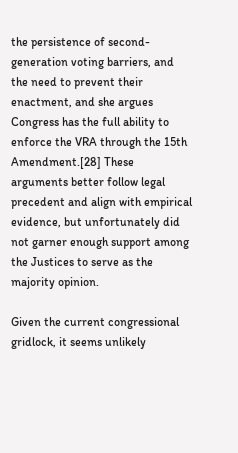the persistence of second-generation voting barriers, and the need to prevent their enactment, and she argues Congress has the full ability to enforce the VRA through the 15th Amendment.[28] These arguments better follow legal precedent and align with empirical evidence, but unfortunately did not garner enough support among the Justices to serve as the majority opinion.

Given the current congressional gridlock, it seems unlikely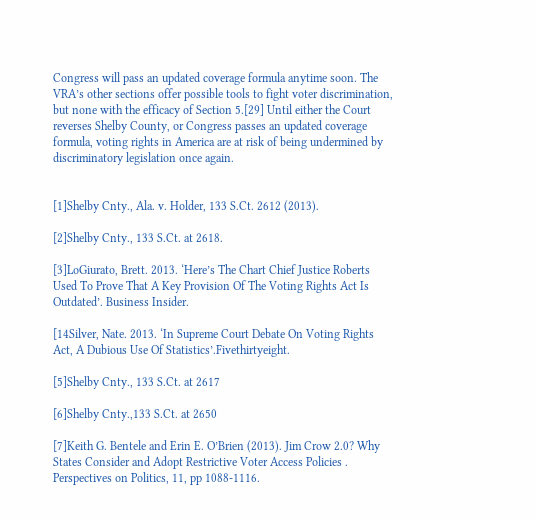Congress will pass an updated coverage formula anytime soon. The VRA’s other sections offer possible tools to fight voter discrimination, but none with the efficacy of Section 5.[29] Until either the Court reverses Shelby County, or Congress passes an updated coverage formula, voting rights in America are at risk of being undermined by discriminatory legislation once again.


[1]Shelby Cnty., Ala. v. Holder, 133 S.Ct. 2612 (2013).

[2]Shelby Cnty., 133 S.Ct. at 2618.

[3]LoGiurato, Brett. 2013. ‘Here’s The Chart Chief Justice Roberts Used To Prove That A Key Provision Of The Voting Rights Act Is Outdated’. Business Insider.

[14Silver, Nate. 2013. ‘In Supreme Court Debate On Voting Rights Act, A Dubious Use Of Statistics’.Fivethirtyeight.

[5]Shelby Cnty., 133 S.Ct. at 2617

[6]Shelby Cnty.,133 S.Ct. at 2650

[7]Keith G. Bentele and Erin E. O’Brien (2013). Jim Crow 2.0? Why States Consider and Adopt Restrictive Voter Access Policies . Perspectives on Politics, 11, pp 1088-1116.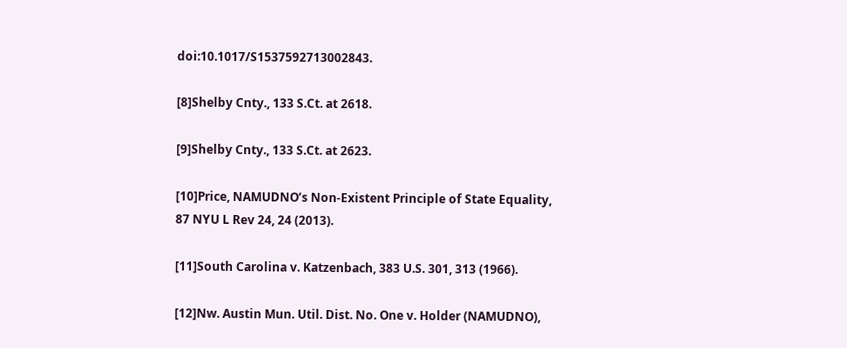doi:10.1017/S1537592713002843.

[8]Shelby Cnty., 133 S.Ct. at 2618.

[9]Shelby Cnty., 133 S.Ct. at 2623.

[10]Price, NAMUDNO’s Non-Existent Principle of State Equality, 87 NYU L Rev 24, 24 (2013).

[11]South Carolina v. Katzenbach, 383 U.S. 301, 313 (1966).

[12]Nw. Austin Mun. Util. Dist. No. One v. Holder (NAMUDNO),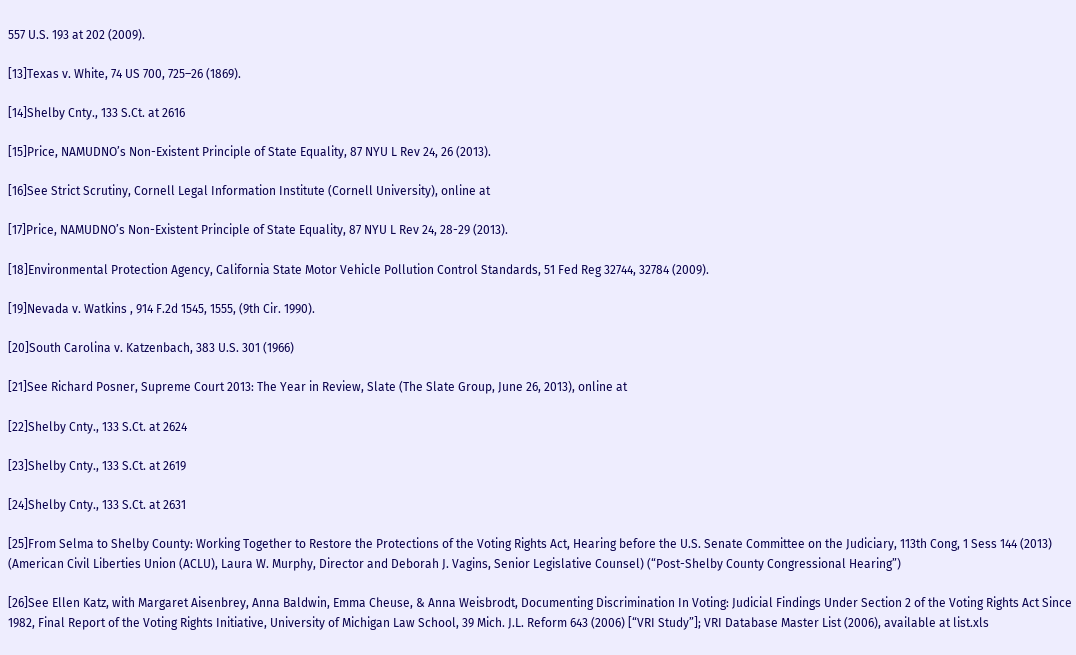557 U.S. 193 at 202 (2009).

[13]Texas v. White, 74 US 700, 725–26 (1869).

[14]Shelby Cnty., 133 S.Ct. at 2616

[15]Price, NAMUDNO’s Non-Existent Principle of State Equality, 87 NYU L Rev 24, 26 (2013).

[16]See Strict Scrutiny, Cornell Legal Information Institute (Cornell University), online at

[17]Price, NAMUDNO’s Non-Existent Principle of State Equality, 87 NYU L Rev 24, 28-29 (2013).

[18]Environmental Protection Agency, California State Motor Vehicle Pollution Control Standards, 51 Fed Reg 32744, 32784 (2009).

[19]Nevada v. Watkins , 914 F.2d 1545, 1555, (9th Cir. 1990).

[20]South Carolina v. Katzenbach, 383 U.S. 301 (1966)

[21]See Richard Posner, Supreme Court 2013: The Year in Review, Slate (The Slate Group, June 26, 2013), online at

[22]Shelby Cnty., 133 S.Ct. at 2624

[23]Shelby Cnty., 133 S.Ct. at 2619

[24]Shelby Cnty., 133 S.Ct. at 2631

[25]From Selma to Shelby County: Working Together to Restore the Protections of the Voting Rights Act, Hearing before the U.S. Senate Committee on the Judiciary, 113th Cong, 1 Sess 144 (2013) (American Civil Liberties Union (ACLU), Laura W. Murphy, Director and Deborah J. Vagins, Senior Legislative Counsel) (“Post-Shelby County Congressional Hearing”)

[26]See Ellen Katz, with Margaret Aisenbrey, Anna Baldwin, Emma Cheuse, & Anna Weisbrodt, Documenting Discrimination In Voting: Judicial Findings Under Section 2 of the Voting Rights Act Since 1982, Final Report of the Voting Rights Initiative, University of Michigan Law School, 39 Mich. J.L. Reform 643 (2006) [“VRI Study”]; VRI Database Master List (2006), available at list.xls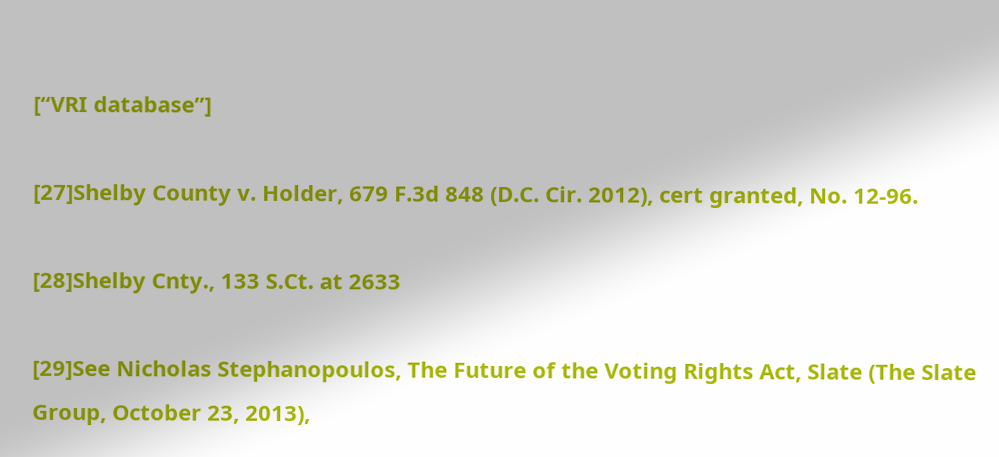[“VRI database”]

[27]Shelby County v. Holder, 679 F.3d 848 (D.C. Cir. 2012), cert granted, No. 12-96.

[28]Shelby Cnty., 133 S.Ct. at 2633

[29]See Nicholas Stephanopoulos, The Future of the Voting Rights Act, Slate (The Slate Group, October 23, 2013),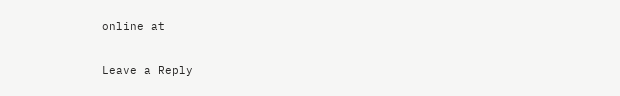online at

Leave a Reply